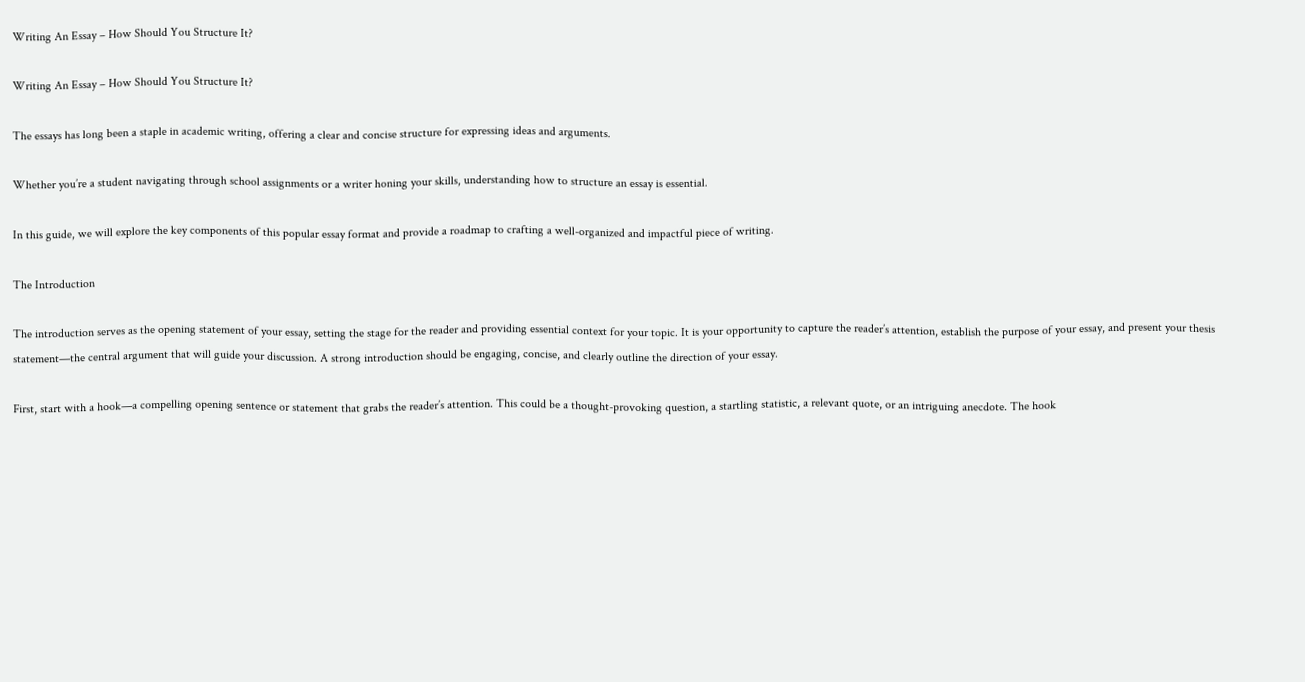Writing An Essay – How Should You Structure It?

Writing An Essay – How Should You Structure It?

The essays has long been a staple in academic writing, offering a clear and concise structure for expressing ideas and arguments.

Whether you’re a student navigating through school assignments or a writer honing your skills, understanding how to structure an essay is essential.

In this guide, we will explore the key components of this popular essay format and provide a roadmap to crafting a well-organized and impactful piece of writing.

The Introduction

The introduction serves as the opening statement of your essay, setting the stage for the reader and providing essential context for your topic. It is your opportunity to capture the reader’s attention, establish the purpose of your essay, and present your thesis statement—the central argument that will guide your discussion. A strong introduction should be engaging, concise, and clearly outline the direction of your essay.

First, start with a hook—a compelling opening sentence or statement that grabs the reader’s attention. This could be a thought-provoking question, a startling statistic, a relevant quote, or an intriguing anecdote. The hook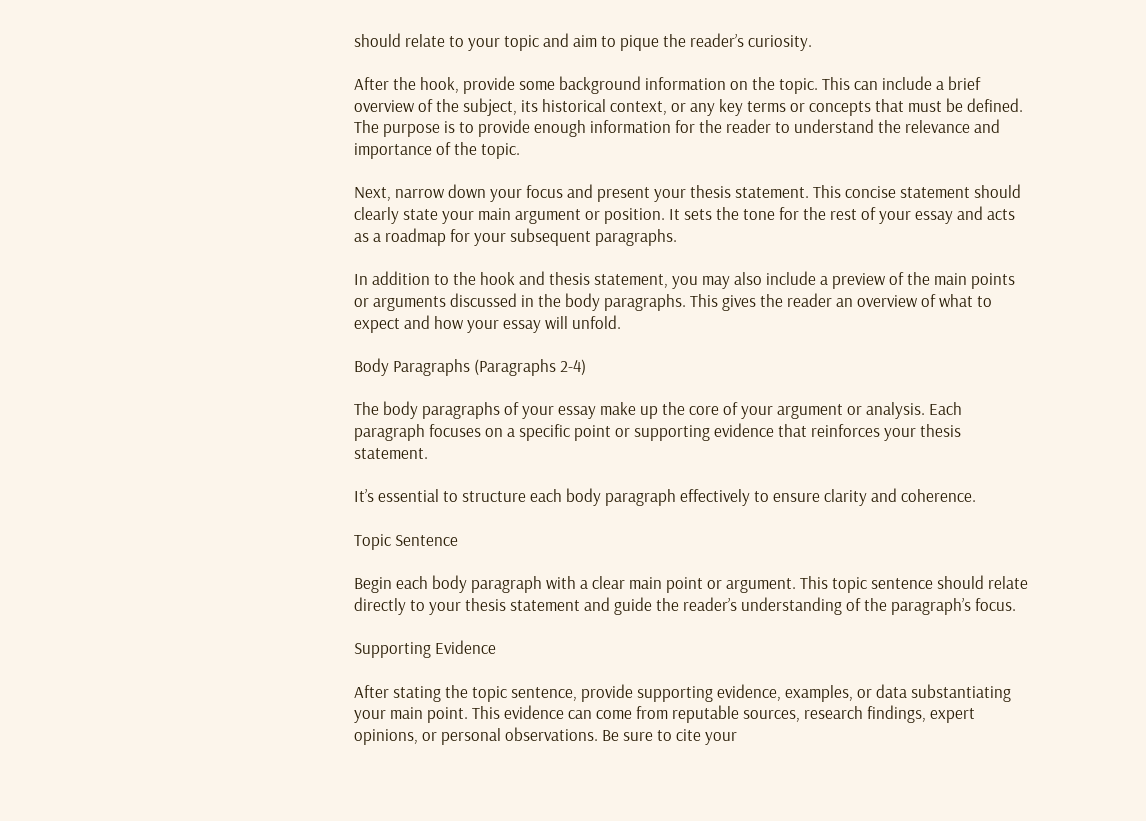should relate to your topic and aim to pique the reader’s curiosity.

After the hook, provide some background information on the topic. This can include a brief overview of the subject, its historical context, or any key terms or concepts that must be defined. The purpose is to provide enough information for the reader to understand the relevance and importance of the topic.

Next, narrow down your focus and present your thesis statement. This concise statement should clearly state your main argument or position. It sets the tone for the rest of your essay and acts as a roadmap for your subsequent paragraphs.

In addition to the hook and thesis statement, you may also include a preview of the main points or arguments discussed in the body paragraphs. This gives the reader an overview of what to expect and how your essay will unfold.

Body Paragraphs (Paragraphs 2-4)

The body paragraphs of your essay make up the core of your argument or analysis. Each paragraph focuses on a specific point or supporting evidence that reinforces your thesis statement.

It’s essential to structure each body paragraph effectively to ensure clarity and coherence.

Topic Sentence

Begin each body paragraph with a clear main point or argument. This topic sentence should relate directly to your thesis statement and guide the reader’s understanding of the paragraph’s focus.

Supporting Evidence

After stating the topic sentence, provide supporting evidence, examples, or data substantiating your main point. This evidence can come from reputable sources, research findings, expert opinions, or personal observations. Be sure to cite your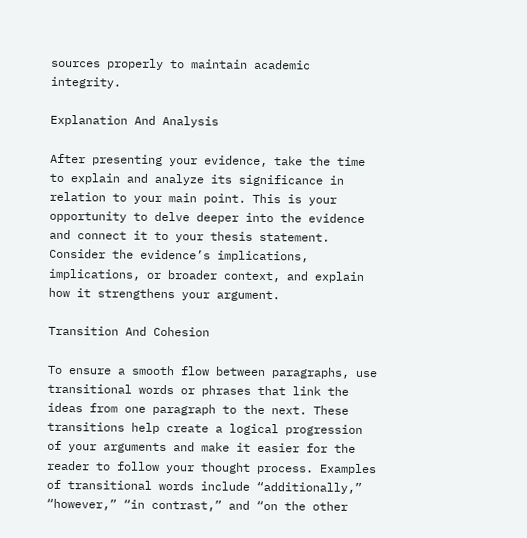sources properly to maintain academic integrity.

Explanation And Analysis

After presenting your evidence, take the time to explain and analyze its significance in relation to your main point. This is your opportunity to delve deeper into the evidence and connect it to your thesis statement. Consider the evidence’s implications, implications, or broader context, and explain how it strengthens your argument.

Transition And Cohesion

To ensure a smooth flow between paragraphs, use transitional words or phrases that link the ideas from one paragraph to the next. These transitions help create a logical progression of your arguments and make it easier for the reader to follow your thought process. Examples of transitional words include “additionally,” “however,” “in contrast,” and “on the other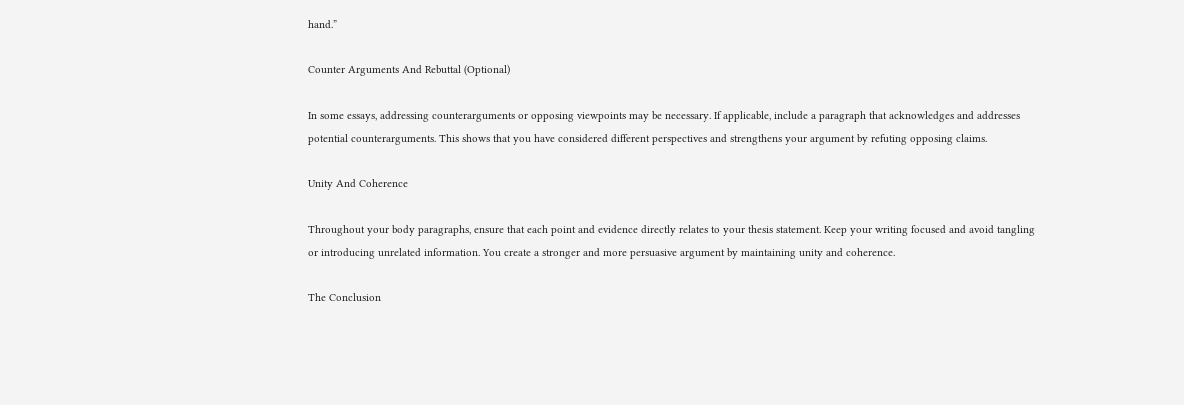hand.”

Counter Arguments And Rebuttal (Optional)

In some essays, addressing counterarguments or opposing viewpoints may be necessary. If applicable, include a paragraph that acknowledges and addresses potential counterarguments. This shows that you have considered different perspectives and strengthens your argument by refuting opposing claims.

Unity And Coherence

Throughout your body paragraphs, ensure that each point and evidence directly relates to your thesis statement. Keep your writing focused and avoid tangling or introducing unrelated information. You create a stronger and more persuasive argument by maintaining unity and coherence.

The Conclusion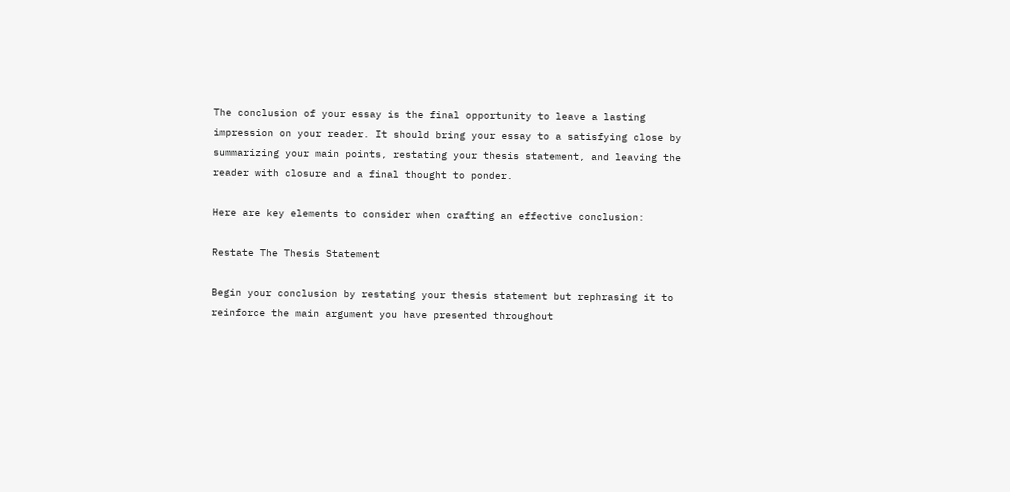The conclusion of your essay is the final opportunity to leave a lasting impression on your reader. It should bring your essay to a satisfying close by summarizing your main points, restating your thesis statement, and leaving the reader with closure and a final thought to ponder.

Here are key elements to consider when crafting an effective conclusion:

Restate The Thesis Statement

Begin your conclusion by restating your thesis statement but rephrasing it to reinforce the main argument you have presented throughout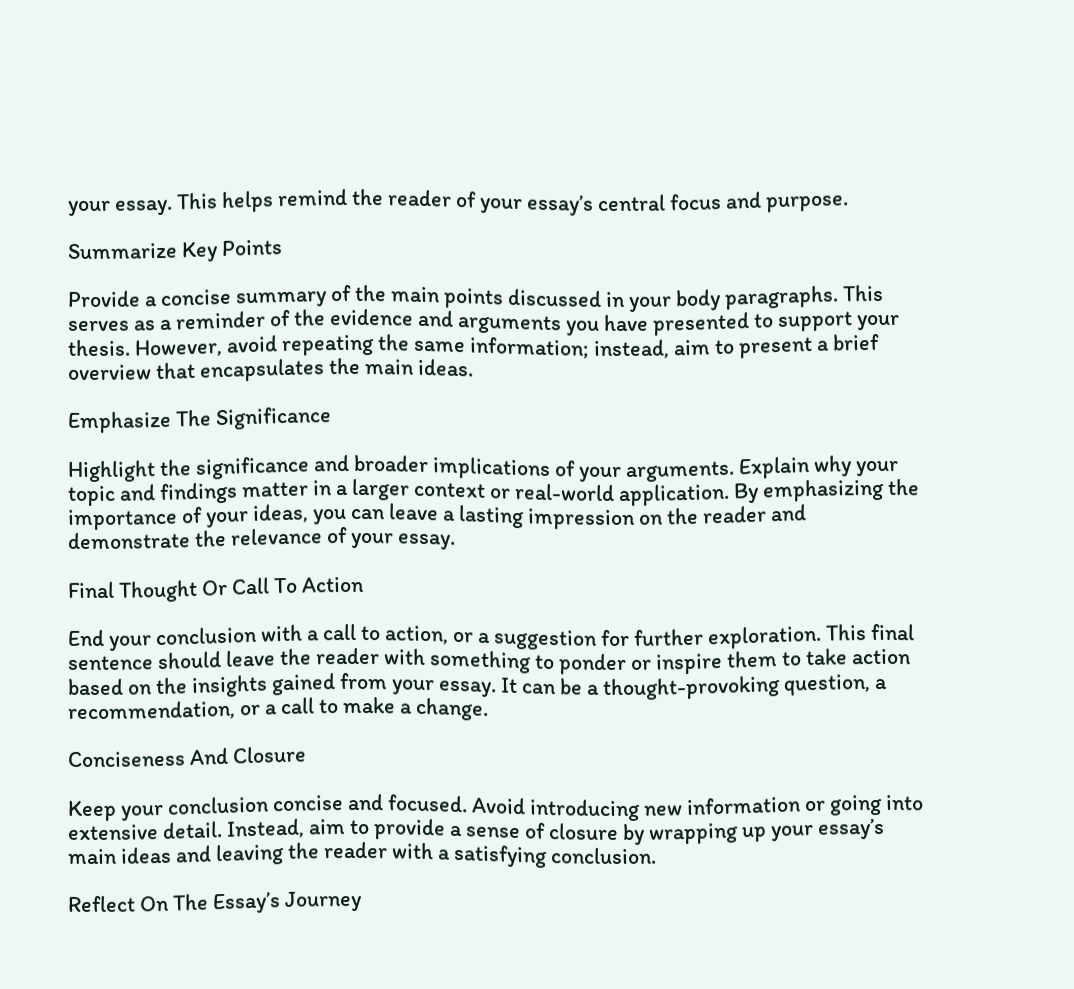your essay. This helps remind the reader of your essay’s central focus and purpose.

Summarize Key Points

Provide a concise summary of the main points discussed in your body paragraphs. This serves as a reminder of the evidence and arguments you have presented to support your thesis. However, avoid repeating the same information; instead, aim to present a brief overview that encapsulates the main ideas.

Emphasize The Significance

Highlight the significance and broader implications of your arguments. Explain why your topic and findings matter in a larger context or real-world application. By emphasizing the importance of your ideas, you can leave a lasting impression on the reader and demonstrate the relevance of your essay.

Final Thought Or Call To Action

End your conclusion with a call to action, or a suggestion for further exploration. This final sentence should leave the reader with something to ponder or inspire them to take action based on the insights gained from your essay. It can be a thought-provoking question, a recommendation, or a call to make a change.

Conciseness And Closure

Keep your conclusion concise and focused. Avoid introducing new information or going into extensive detail. Instead, aim to provide a sense of closure by wrapping up your essay’s main ideas and leaving the reader with a satisfying conclusion.

Reflect On The Essay’s Journey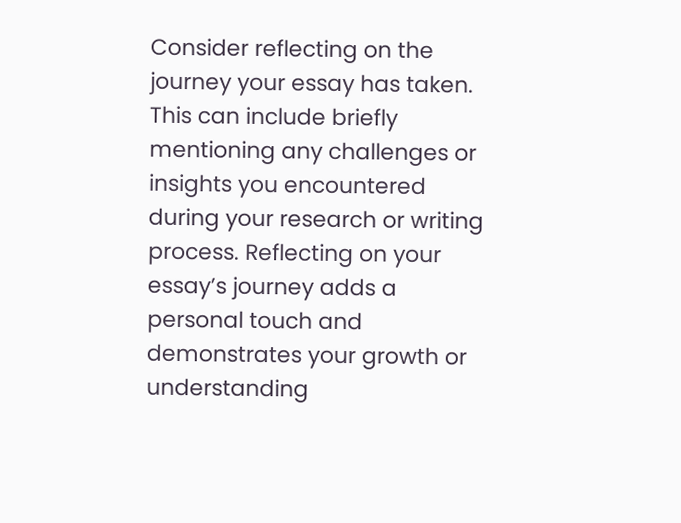Consider reflecting on the journey your essay has taken. This can include briefly mentioning any challenges or insights you encountered during your research or writing process. Reflecting on your essay’s journey adds a personal touch and demonstrates your growth or understanding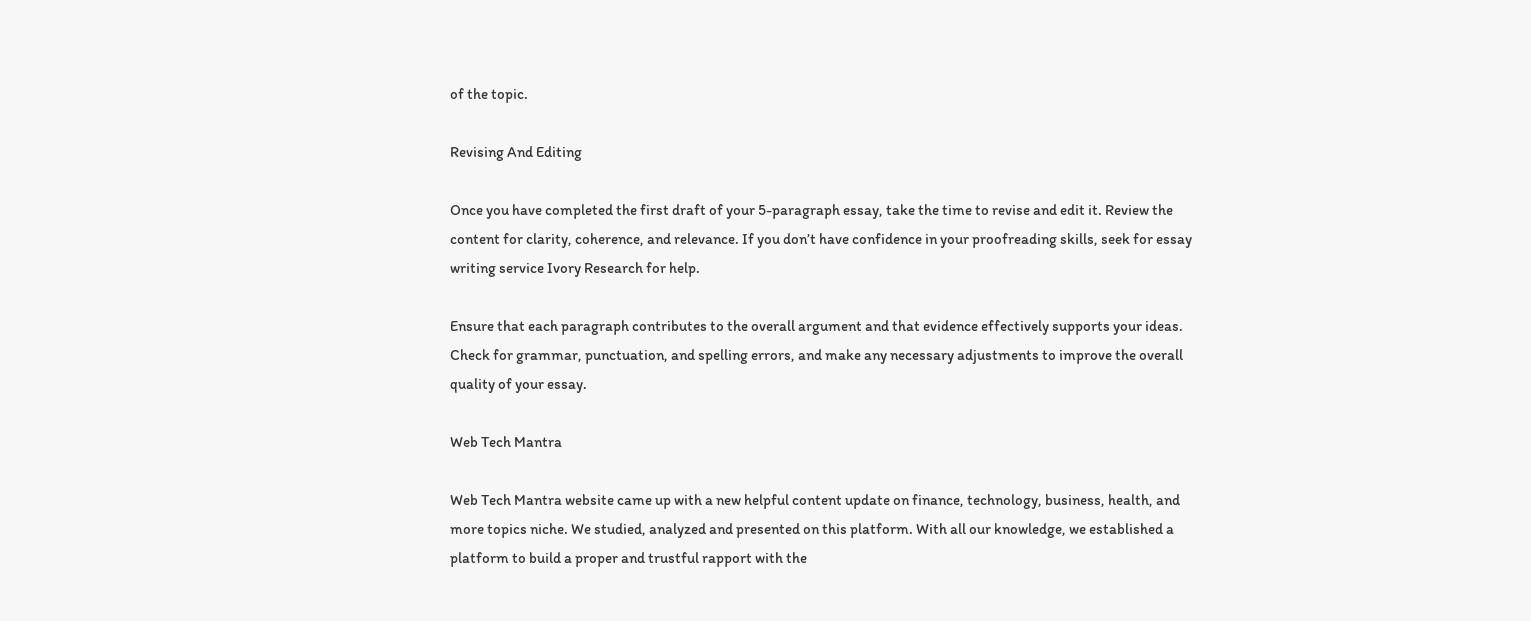of the topic.

Revising And Editing

Once you have completed the first draft of your 5-paragraph essay, take the time to revise and edit it. Review the content for clarity, coherence, and relevance. If you don’t have confidence in your proofreading skills, seek for essay writing service Ivory Research for help.

Ensure that each paragraph contributes to the overall argument and that evidence effectively supports your ideas. Check for grammar, punctuation, and spelling errors, and make any necessary adjustments to improve the overall quality of your essay.

Web Tech Mantra

Web Tech Mantra website came up with a new helpful content update on finance, technology, business, health, and more topics niche. We studied, analyzed and presented on this platform. With all our knowledge, we established a platform to build a proper and trustful rapport with the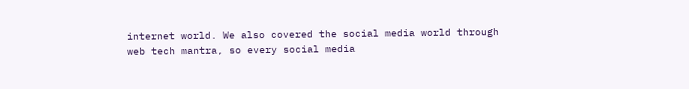internet world. We also covered the social media world through web tech mantra, so every social media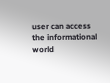user can access the informational world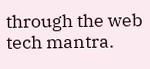through the web tech mantra.